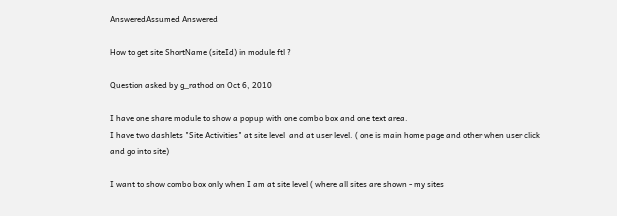AnsweredAssumed Answered

How to get site ShortName (siteId) in module ftl ?

Question asked by g_rathod on Oct 6, 2010

I have one share module to show a popup with one combo box and one text area.
I have two dashlets "Site Activities" at site level  and at user level. ( one is main home page and other when user click and go into site)

I want to show combo box only when I am at site level ( where all sites are shown - my sites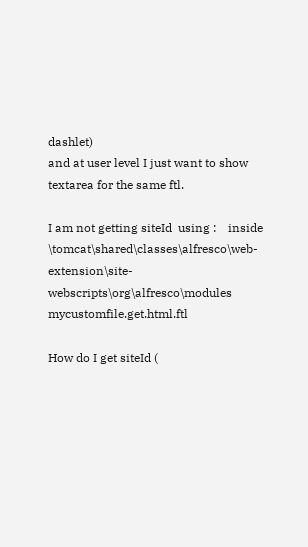dashlet)
and at user level I just want to show textarea for the same ftl.

I am not getting siteId  using :    inside \tomcat\shared\classes\alfresco\web-extension\site-webscripts\org\alfresco\modules  mycustomfile.get.html.ftl

How do I get siteId (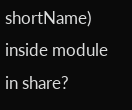shortName)  inside module in share?